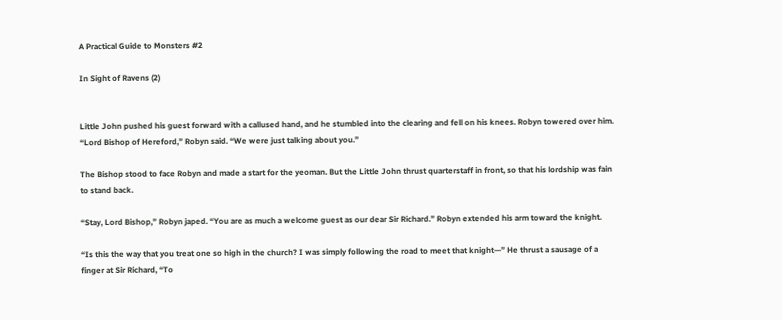A Practical Guide to Monsters #2

In Sight of Ravens (2)


Little John pushed his guest forward with a callused hand, and he stumbled into the clearing and fell on his knees. Robyn towered over him. “Lord Bishop of Hereford,” Robyn said. “We were just talking about you.”

The Bishop stood to face Robyn and made a start for the yeoman. But the Little John thrust quarterstaff in front, so that his lordship was fain to stand back.

“Stay, Lord Bishop,” Robyn japed. “You are as much a welcome guest as our dear Sir Richard.” Robyn extended his arm toward the knight.

“Is this the way that you treat one so high in the church? I was simply following the road to meet that knight—” He thrust a sausage of a finger at Sir Richard, “To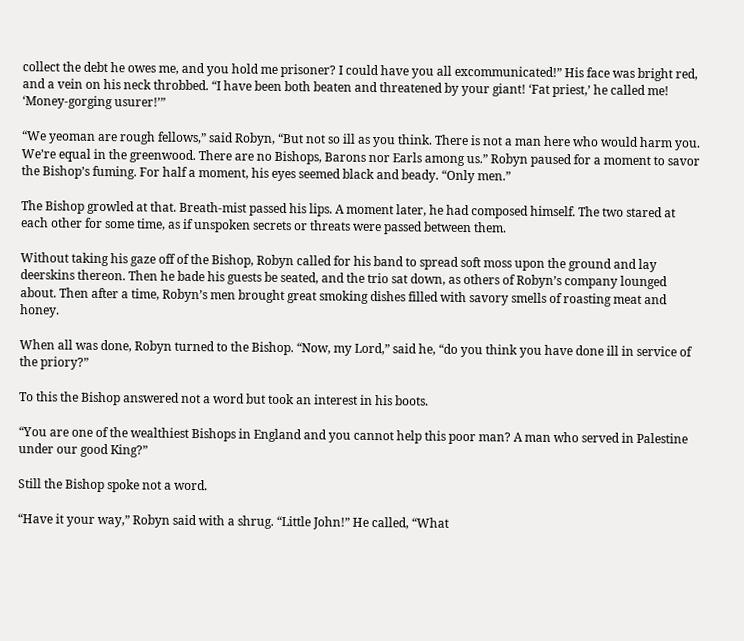collect the debt he owes me, and you hold me prisoner? I could have you all excommunicated!” His face was bright red, and a vein on his neck throbbed. “I have been both beaten and threatened by your giant! ‘Fat priest,’ he called me! ‘Money-gorging usurer!’”

“We yeoman are rough fellows,” said Robyn, “But not so ill as you think. There is not a man here who would harm you. We’re equal in the greenwood. There are no Bishops, Barons nor Earls among us.” Robyn paused for a moment to savor the Bishop’s fuming. For half a moment, his eyes seemed black and beady. “Only men.”

The Bishop growled at that. Breath-mist passed his lips. A moment later, he had composed himself. The two stared at each other for some time, as if unspoken secrets or threats were passed between them.

Without taking his gaze off of the Bishop, Robyn called for his band to spread soft moss upon the ground and lay deerskins thereon. Then he bade his guests be seated, and the trio sat down, as others of Robyn’s company lounged about. Then after a time, Robyn’s men brought great smoking dishes filled with savory smells of roasting meat and honey.

When all was done, Robyn turned to the Bishop. “Now, my Lord,” said he, “do you think you have done ill in service of the priory?”

To this the Bishop answered not a word but took an interest in his boots.

“You are one of the wealthiest Bishops in England and you cannot help this poor man? A man who served in Palestine under our good King?”

Still the Bishop spoke not a word.

“Have it your way,” Robyn said with a shrug. “Little John!” He called, “What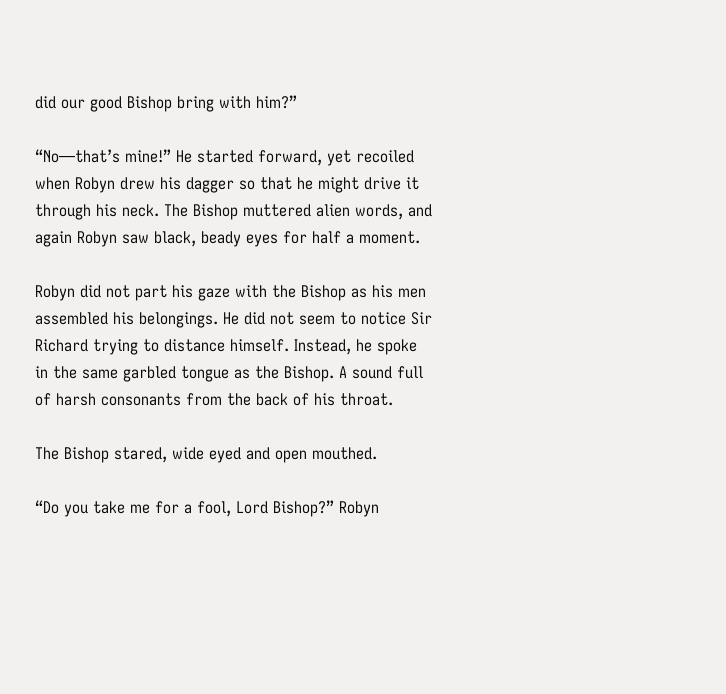did our good Bishop bring with him?”

“No—that’s mine!” He started forward, yet recoiled when Robyn drew his dagger so that he might drive it through his neck. The Bishop muttered alien words, and again Robyn saw black, beady eyes for half a moment.

Robyn did not part his gaze with the Bishop as his men assembled his belongings. He did not seem to notice Sir Richard trying to distance himself. Instead, he spoke in the same garbled tongue as the Bishop. A sound full of harsh consonants from the back of his throat.

The Bishop stared, wide eyed and open mouthed.

“Do you take me for a fool, Lord Bishop?” Robyn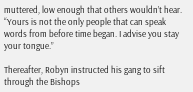muttered, low enough that others wouldn’t hear. “Yours is not the only people that can speak words from before time began. I advise you stay your tongue.”

Thereafter, Robyn instructed his gang to sift through the Bishops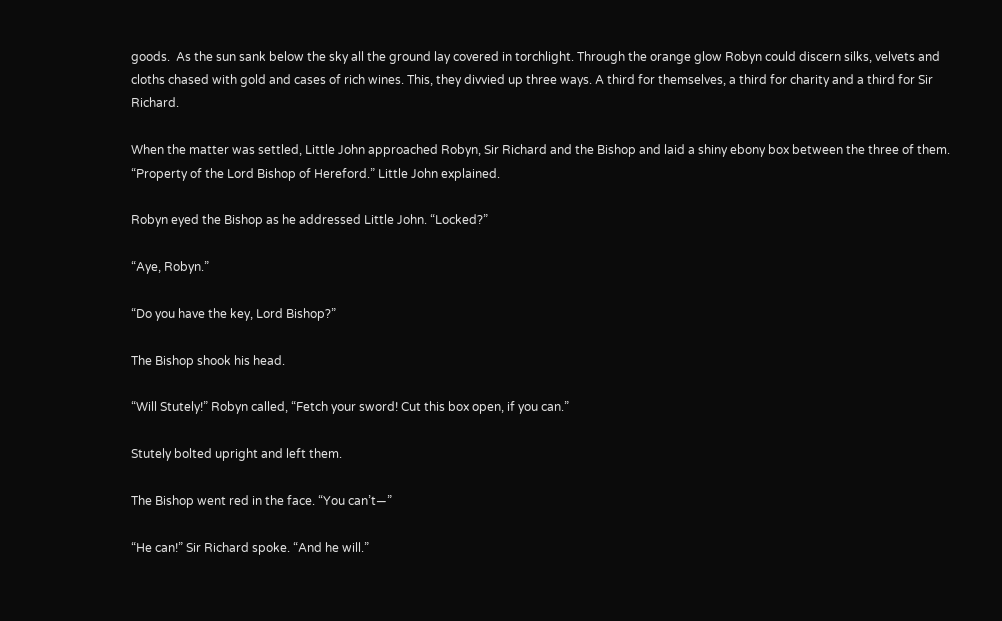goods.  As the sun sank below the sky all the ground lay covered in torchlight. Through the orange glow Robyn could discern silks, velvets and cloths chased with gold and cases of rich wines. This, they divvied up three ways. A third for themselves, a third for charity and a third for Sir Richard.

When the matter was settled, Little John approached Robyn, Sir Richard and the Bishop and laid a shiny ebony box between the three of them. “Property of the Lord Bishop of Hereford.” Little John explained.

Robyn eyed the Bishop as he addressed Little John. “Locked?”

“Aye, Robyn.”

“Do you have the key, Lord Bishop?”

The Bishop shook his head.

“Will Stutely!” Robyn called, “Fetch your sword! Cut this box open, if you can.”

Stutely bolted upright and left them.

The Bishop went red in the face. “You can’t—”

“He can!” Sir Richard spoke. “And he will.”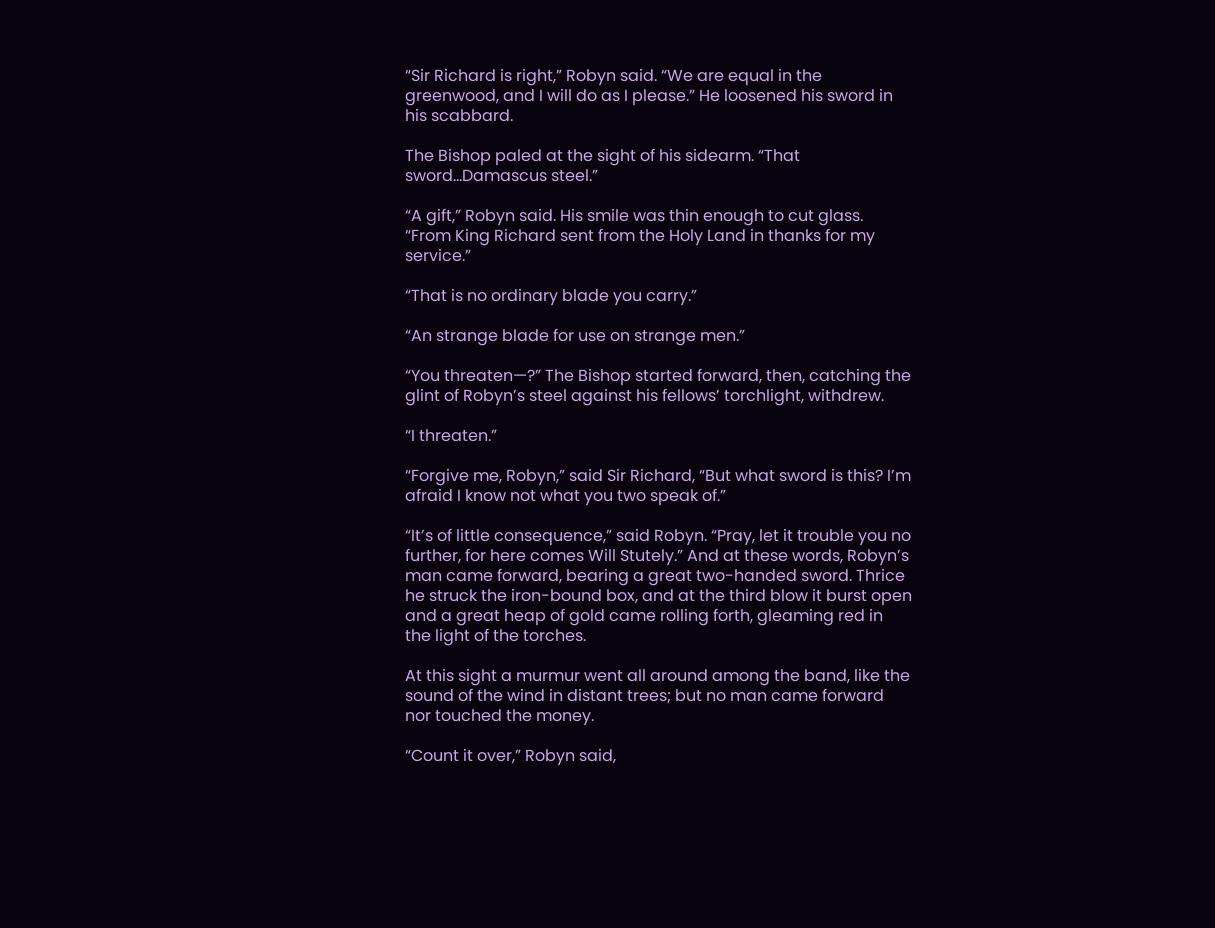“Sir Richard is right,” Robyn said. “We are equal in the greenwood, and I will do as I please.” He loosened his sword in his scabbard.

The Bishop paled at the sight of his sidearm. “That sword…Damascus steel.”

“A gift,” Robyn said. His smile was thin enough to cut glass. “From King Richard sent from the Holy Land in thanks for my service.”

“That is no ordinary blade you carry.”

“An strange blade for use on strange men.”

“You threaten—?” The Bishop started forward, then, catching the glint of Robyn’s steel against his fellows’ torchlight, withdrew.

“I threaten.”

“Forgive me, Robyn,” said Sir Richard, “But what sword is this? I’m afraid I know not what you two speak of.”

“It’s of little consequence,” said Robyn. “Pray, let it trouble you no further, for here comes Will Stutely.” And at these words, Robyn’s man came forward, bearing a great two-handed sword. Thrice he struck the iron-bound box, and at the third blow it burst open and a great heap of gold came rolling forth, gleaming red in the light of the torches.

At this sight a murmur went all around among the band, like the sound of the wind in distant trees; but no man came forward nor touched the money.

“Count it over,” Robyn said,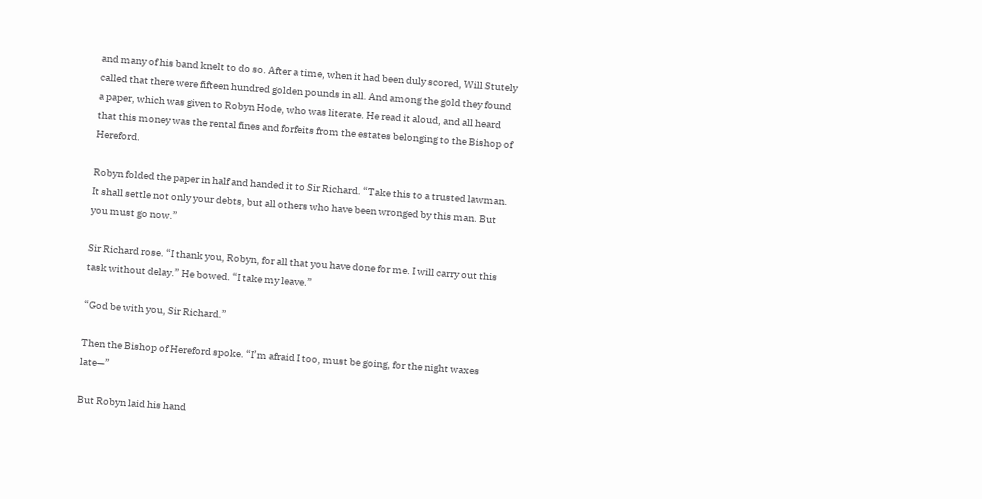and many of his band knelt to do so. After a time, when it had been duly scored, Will Stutely called that there were fifteen hundred golden pounds in all. And among the gold they found a paper, which was given to Robyn Hode, who was literate. He read it aloud, and all heard that this money was the rental fines and forfeits from the estates belonging to the Bishop of Hereford.

Robyn folded the paper in half and handed it to Sir Richard. “Take this to a trusted lawman. It shall settle not only your debts, but all others who have been wronged by this man. But you must go now.”

Sir Richard rose. “I thank you, Robyn, for all that you have done for me. I will carry out this task without delay.” He bowed. “I take my leave.”

“God be with you, Sir Richard.”

Then the Bishop of Hereford spoke. “I’m afraid I too, must be going, for the night waxes late—”

But Robyn laid his hand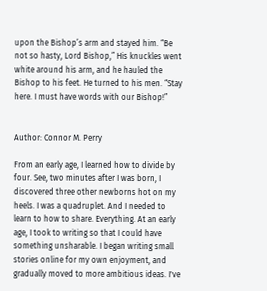upon the Bishop’s arm and stayed him. “Be not so hasty, Lord Bishop,” His knuckles went white around his arm, and he hauled the Bishop to his feet. He turned to his men. “Stay here. I must have words with our Bishop!”


Author: Connor M. Perry

From an early age, I learned how to divide by four. See, two minutes after I was born, I discovered three other newborns hot on my heels. I was a quadruplet. And I needed to learn to how to share. Everything. At an early age, I took to writing so that I could have something unsharable. I began writing small stories online for my own enjoyment, and gradually moved to more ambitious ideas. I've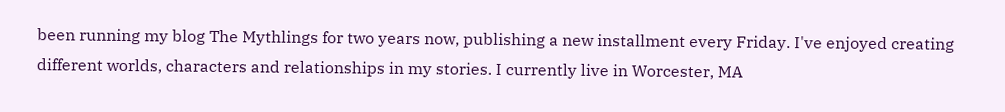been running my blog The Mythlings for two years now, publishing a new installment every Friday. I've enjoyed creating different worlds, characters and relationships in my stories. I currently live in Worcester, MA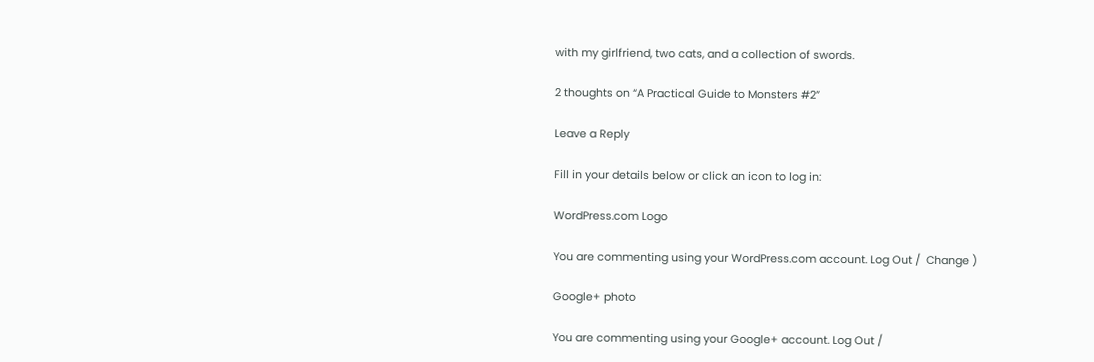with my girlfriend, two cats, and a collection of swords.

2 thoughts on “A Practical Guide to Monsters #2”

Leave a Reply

Fill in your details below or click an icon to log in:

WordPress.com Logo

You are commenting using your WordPress.com account. Log Out /  Change )

Google+ photo

You are commenting using your Google+ account. Log Out /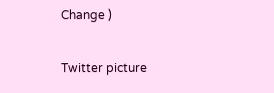Change )

Twitter picture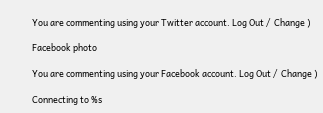You are commenting using your Twitter account. Log Out /  Change )

Facebook photo

You are commenting using your Facebook account. Log Out /  Change )

Connecting to %s